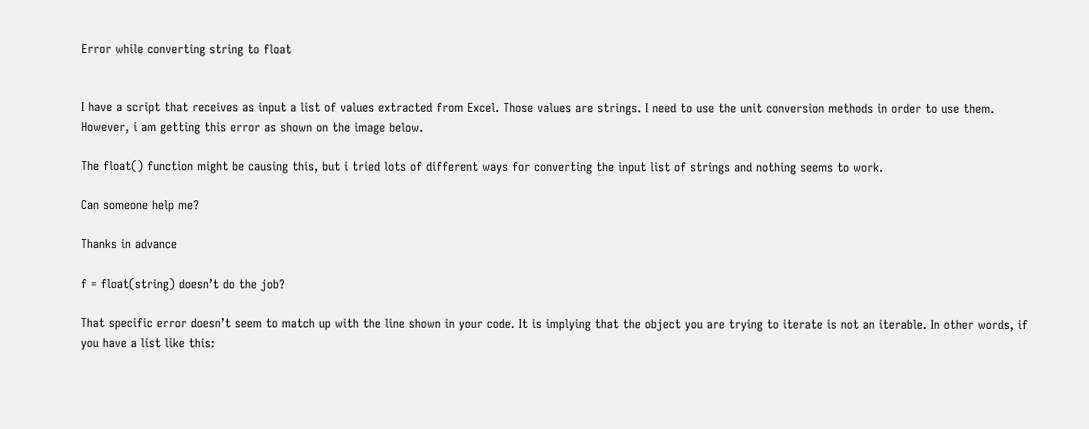Error while converting string to float


I have a script that receives as input a list of values extracted from Excel. Those values are strings. I need to use the unit conversion methods in order to use them. However, i am getting this error as shown on the image below.

The float() function might be causing this, but i tried lots of different ways for converting the input list of strings and nothing seems to work.

Can someone help me?

Thanks in advance

f = float(string) doesn’t do the job?

That specific error doesn’t seem to match up with the line shown in your code. It is implying that the object you are trying to iterate is not an iterable. In other words, if you have a list like this: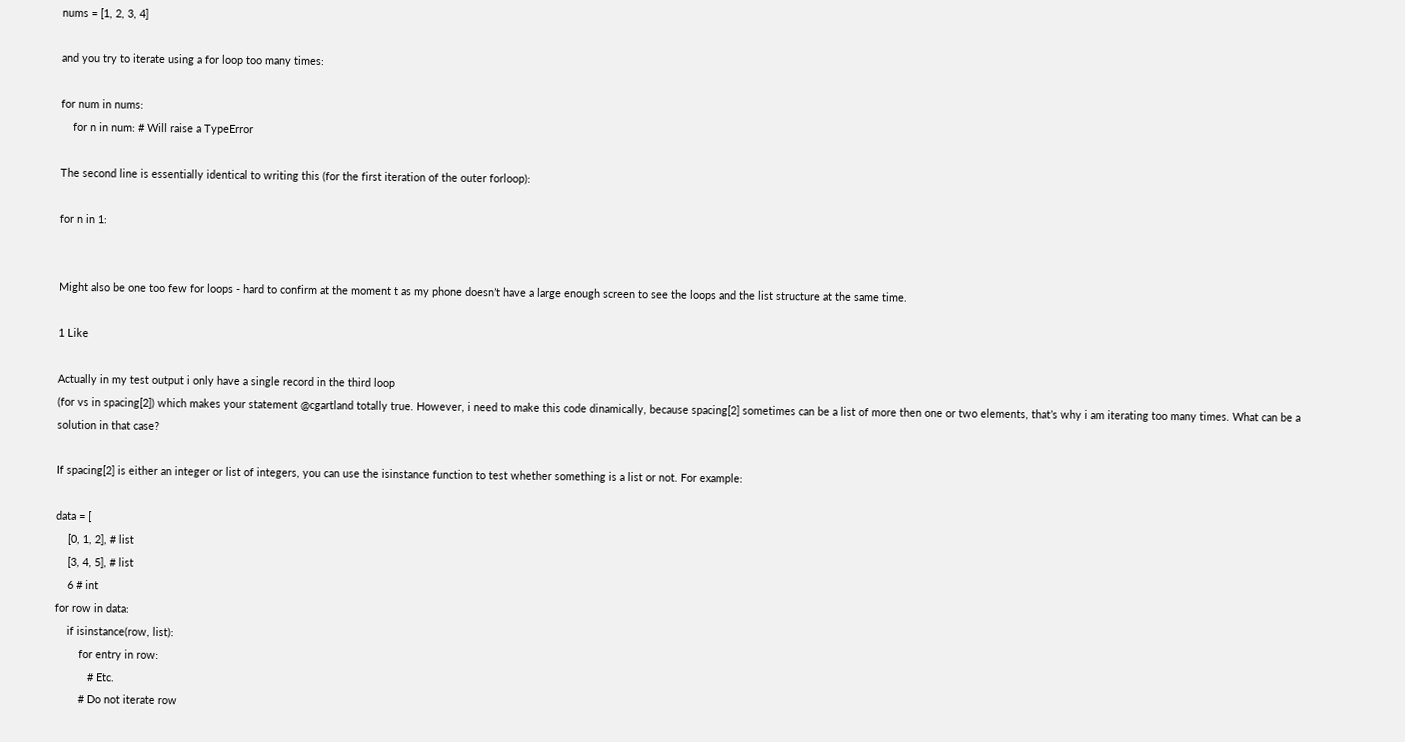nums = [1, 2, 3, 4]

and you try to iterate using a for loop too many times:

for num in nums:
    for n in num: # Will raise a TypeError

The second line is essentially identical to writing this (for the first iteration of the outer forloop):

for n in 1:


Might also be one too few for loops - hard to confirm at the moment t as my phone doesn’t have a large enough screen to see the loops and the list structure at the same time.

1 Like

Actually in my test output i only have a single record in the third loop
(for vs in spacing[2]) which makes your statement @cgartland totally true. However, i need to make this code dinamically, because spacing[2] sometimes can be a list of more then one or two elements, that’s why i am iterating too many times. What can be a solution in that case?

If spacing[2] is either an integer or list of integers, you can use the isinstance function to test whether something is a list or not. For example:

data = [
    [0, 1, 2], # list
    [3, 4, 5], # list
    6 # int
for row in data:
    if isinstance(row, list):
        for entry in row:
           # Etc.
        # Do not iterate row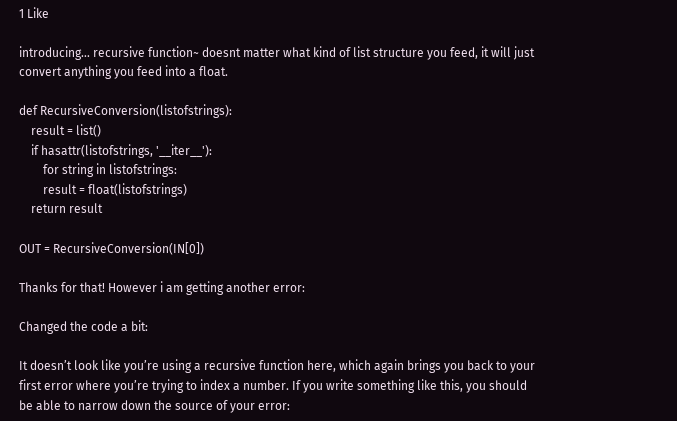1 Like

introducing… recursive function~ doesnt matter what kind of list structure you feed, it will just convert anything you feed into a float.

def RecursiveConversion(listofstrings):
    result = list()
    if hasattr(listofstrings, '__iter__'):
        for string in listofstrings:
        result = float(listofstrings)
    return result

OUT = RecursiveConversion(IN[0])

Thanks for that! However i am getting another error:

Changed the code a bit:

It doesn’t look like you’re using a recursive function here, which again brings you back to your first error where you’re trying to index a number. If you write something like this, you should be able to narrow down the source of your error: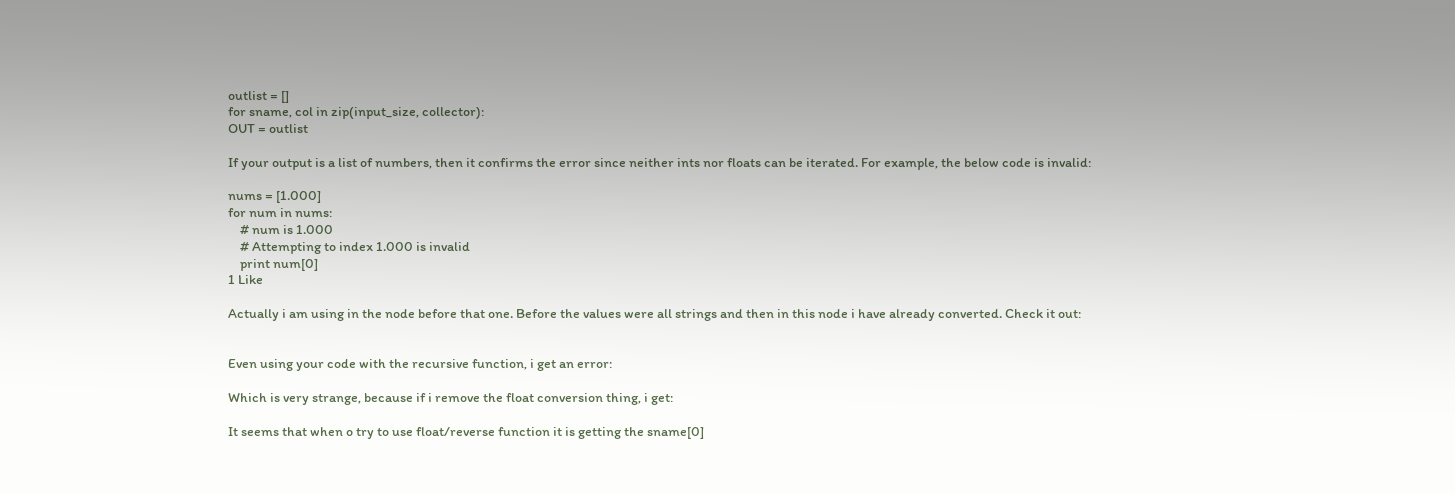outlist = []
for sname, col in zip(input_size, collector):
OUT = outlist

If your output is a list of numbers, then it confirms the error since neither ints nor floats can be iterated. For example, the below code is invalid:

nums = [1.000]
for num in nums:
    # num is 1.000
    # Attempting to index 1.000 is invalid
    print num[0]
1 Like

Actually i am using in the node before that one. Before the values were all strings and then in this node i have already converted. Check it out:


Even using your code with the recursive function, i get an error:

Which is very strange, because if i remove the float conversion thing, i get:

It seems that when o try to use float/reverse function it is getting the sname[0]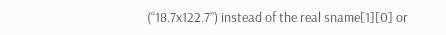(“18.7x122.7”) instead of the real sname[1][0] or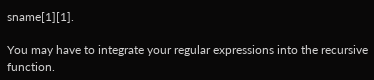sname[1][1].

You may have to integrate your regular expressions into the recursive function.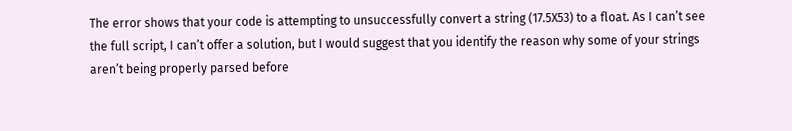The error shows that your code is attempting to unsuccessfully convert a string (17.5X53) to a float. As I can’t see the full script, I can’t offer a solution, but I would suggest that you identify the reason why some of your strings aren’t being properly parsed before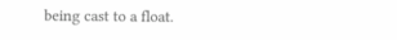being cast to a float.